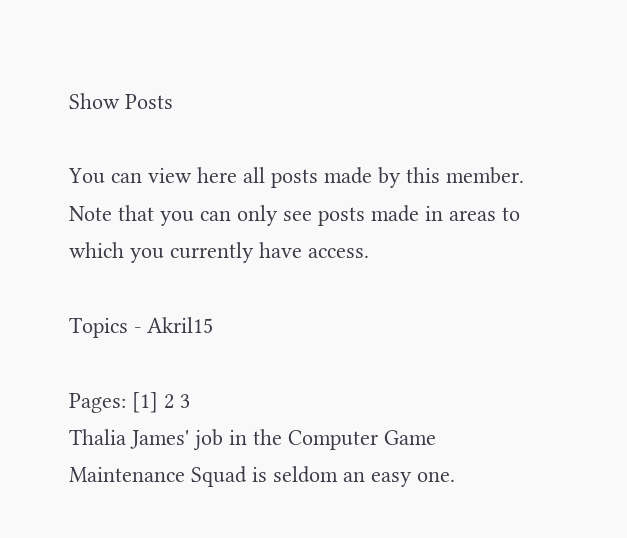Show Posts

You can view here all posts made by this member. Note that you can only see posts made in areas to which you currently have access.

Topics - Akril15

Pages: [1] 2 3
Thalia James' job in the Computer Game Maintenance Squad is seldom an easy one.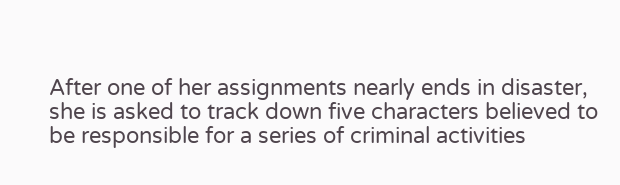After one of her assignments nearly ends in disaster, she is asked to track down five characters believed to be responsible for a series of criminal activities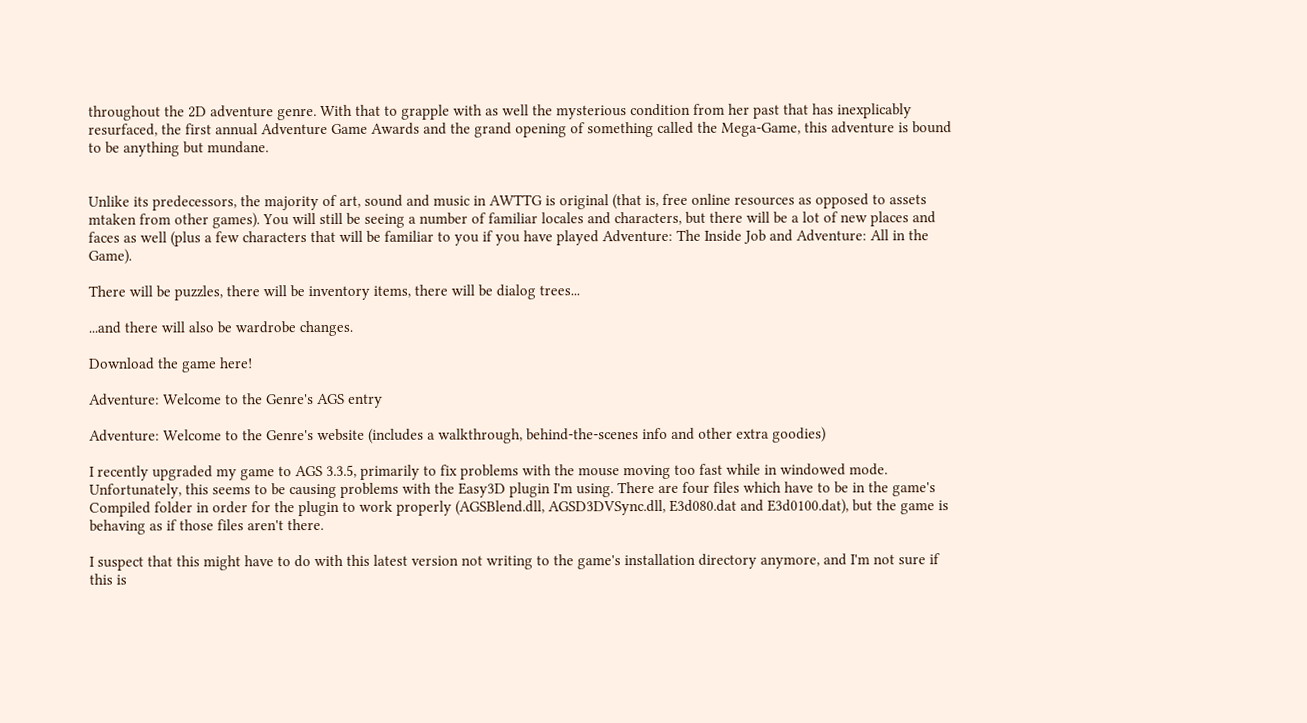throughout the 2D adventure genre. With that to grapple with as well the mysterious condition from her past that has inexplicably resurfaced, the first annual Adventure Game Awards and the grand opening of something called the Mega-Game, this adventure is bound to be anything but mundane.


Unlike its predecessors, the majority of art, sound and music in AWTTG is original (that is, free online resources as opposed to assets mtaken from other games). You will still be seeing a number of familiar locales and characters, but there will be a lot of new places and faces as well (plus a few characters that will be familiar to you if you have played Adventure: The Inside Job and Adventure: All in the Game).

There will be puzzles, there will be inventory items, there will be dialog trees...

...and there will also be wardrobe changes.

Download the game here!

Adventure: Welcome to the Genre's AGS entry

Adventure: Welcome to the Genre's website (includes a walkthrough, behind-the-scenes info and other extra goodies)

I recently upgraded my game to AGS 3.3.5, primarily to fix problems with the mouse moving too fast while in windowed mode. Unfortunately, this seems to be causing problems with the Easy3D plugin I'm using. There are four files which have to be in the game's Compiled folder in order for the plugin to work properly (AGSBlend.dll, AGSD3DVSync.dll, E3d080.dat and E3d0100.dat), but the game is behaving as if those files aren't there.

I suspect that this might have to do with this latest version not writing to the game's installation directory anymore, and I'm not sure if this is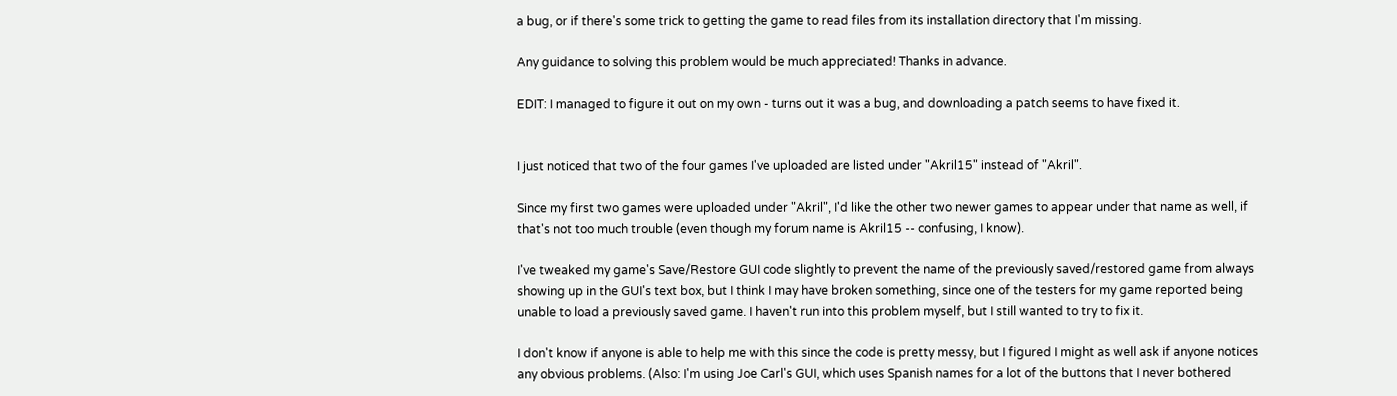a bug, or if there's some trick to getting the game to read files from its installation directory that I'm missing.

Any guidance to solving this problem would be much appreciated! Thanks in advance.

EDIT: I managed to figure it out on my own - turns out it was a bug, and downloading a patch seems to have fixed it.


I just noticed that two of the four games I've uploaded are listed under "Akril15" instead of "Akril".

Since my first two games were uploaded under "Akril", I'd like the other two newer games to appear under that name as well, if that's not too much trouble (even though my forum name is Akril15 -- confusing, I know).

I've tweaked my game's Save/Restore GUI code slightly to prevent the name of the previously saved/restored game from always showing up in the GUI's text box, but I think I may have broken something, since one of the testers for my game reported being unable to load a previously saved game. I haven't run into this problem myself, but I still wanted to try to fix it.

I don't know if anyone is able to help me with this since the code is pretty messy, but I figured I might as well ask if anyone notices any obvious problems. (Also: I'm using Joe Carl's GUI, which uses Spanish names for a lot of the buttons that I never bothered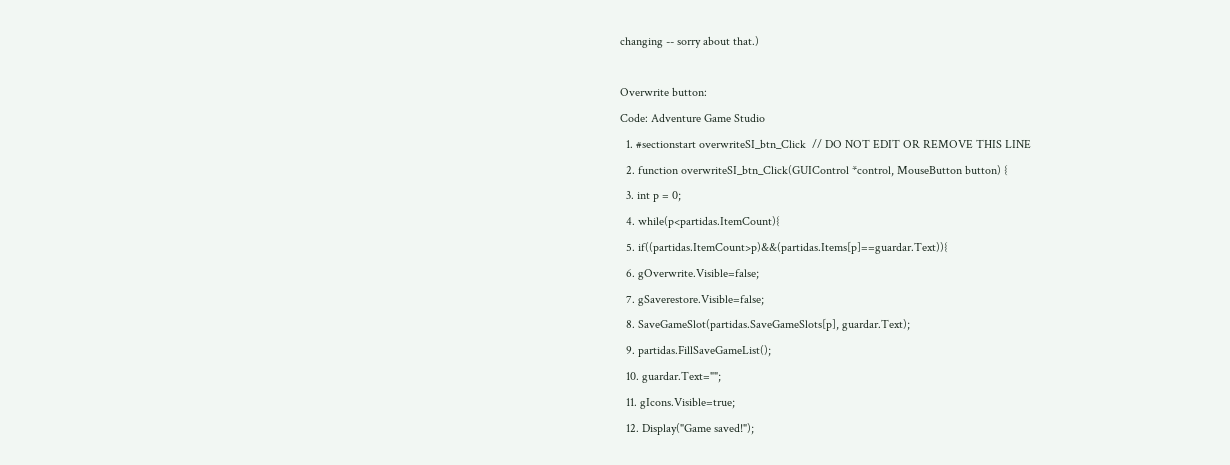changing -- sorry about that.)

Overwrite button:
Code: Adventure Game Studio
  1. #sectionstart overwriteSI_btn_Click  // DO NOT EDIT OR REMOVE THIS LINE
  2. function overwriteSI_btn_Click(GUIControl *control, MouseButton button) {
  3. int p = 0;
  4. while(p<partidas.ItemCount){
  5. if((partidas.ItemCount>p)&&(partidas.Items[p]==guardar.Text)){
  6. gOverwrite.Visible=false;
  7. gSaverestore.Visible=false;
  8. SaveGameSlot(partidas.SaveGameSlots[p], guardar.Text);
  9. partidas.FillSaveGameList();
  10. guardar.Text="";
  11. gIcons.Visible=true;
  12. Display("Game saved!");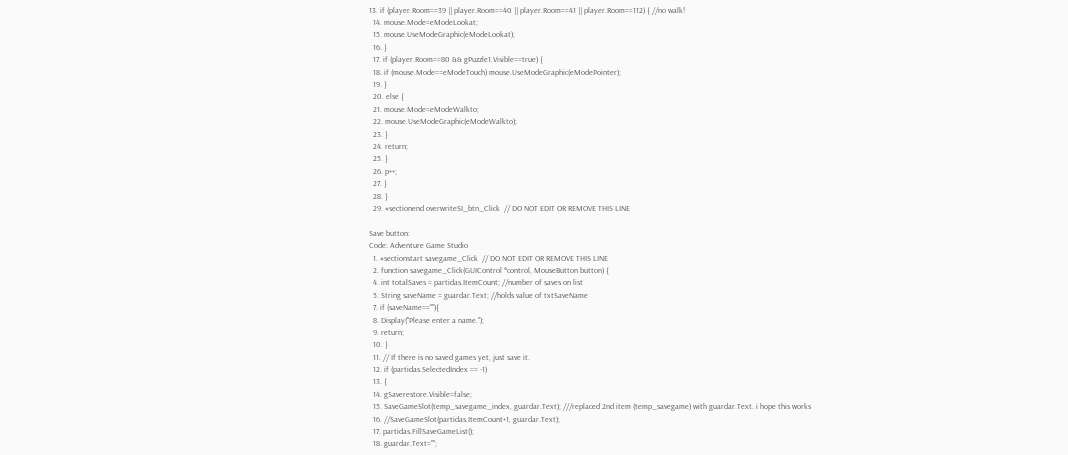13. if (player.Room==39 || player.Room==40 || player.Room==41 || player.Room==112) { //no walk!
  14. mouse.Mode=eModeLookat;
  15. mouse.UseModeGraphic(eModeLookat);
  16. }
  17. if (player.Room==80 && gPuzzle1.Visible==true) {
  18. if (mouse.Mode==eModeTouch) mouse.UseModeGraphic(eModePointer);
  19. }
  20. else {
  21. mouse.Mode=eModeWalkto;
  22. mouse.UseModeGraphic(eModeWalkto);
  23. }
  24. return;
  25. }
  26. p++;
  27. }
  28. }
  29. #sectionend overwriteSI_btn_Click  // DO NOT EDIT OR REMOVE THIS LINE

Save button:
Code: Adventure Game Studio
  1. #sectionstart savegame_Click  // DO NOT EDIT OR REMOVE THIS LINE
  2. function savegame_Click(GUIControl *control, MouseButton button) {
  4. int totalSaves = partidas.ItemCount; //number of saves on list
  5. String saveName = guardar.Text; //holds value of txtSaveName
  7. if (saveName==""){
  8. Display("Please enter a name.");
  9. return;
  10. }
  11. // If there is no saved games yet, just save it.
  12. if (partidas.SelectedIndex == -1)
  13. {
  14. gSaverestore.Visible=false;
  15. SaveGameSlot(temp_savegame_index, guardar.Text); ///replaced 2nd item (temp_savegame) with guardar.Text. i hope this works
  16. //SaveGameSlot(partidas.ItemCount+1, guardar.Text);
  17. partidas.FillSaveGameList();
  18. guardar.Text="";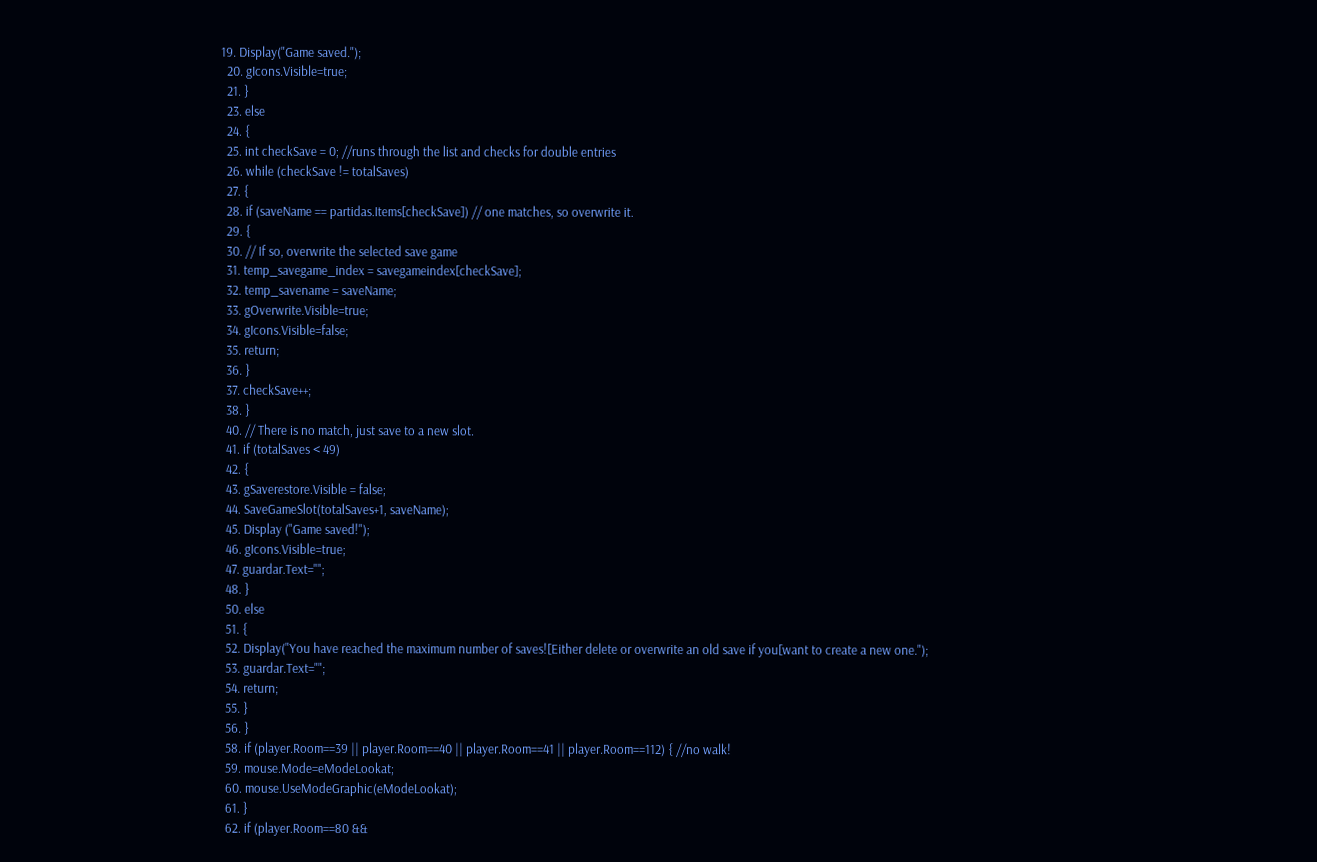19. Display("Game saved.");
  20. gIcons.Visible=true;
  21. }
  23. else
  24. {
  25. int checkSave = 0; //runs through the list and checks for double entries
  26. while (checkSave != totalSaves)
  27. {
  28. if (saveName == partidas.Items[checkSave]) // one matches, so overwrite it.
  29. {
  30. // If so, overwrite the selected save game
  31. temp_savegame_index = savegameindex[checkSave];
  32. temp_savename = saveName;
  33. gOverwrite.Visible=true;
  34. gIcons.Visible=false;
  35. return;
  36. }
  37. checkSave++;
  38. }
  40. // There is no match, just save to a new slot.
  41. if (totalSaves < 49)
  42. {
  43. gSaverestore.Visible = false;
  44. SaveGameSlot(totalSaves+1, saveName);
  45. Display ("Game saved!");
  46. gIcons.Visible=true;
  47. guardar.Text="";
  48. }
  50. else
  51. {
  52. Display("You have reached the maximum number of saves![Either delete or overwrite an old save if you[want to create a new one.");
  53. guardar.Text="";
  54. return;
  55. }
  56. }
  58. if (player.Room==39 || player.Room==40 || player.Room==41 || player.Room==112) { //no walk!
  59. mouse.Mode=eModeLookat;
  60. mouse.UseModeGraphic(eModeLookat);
  61. }
  62. if (player.Room==80 &&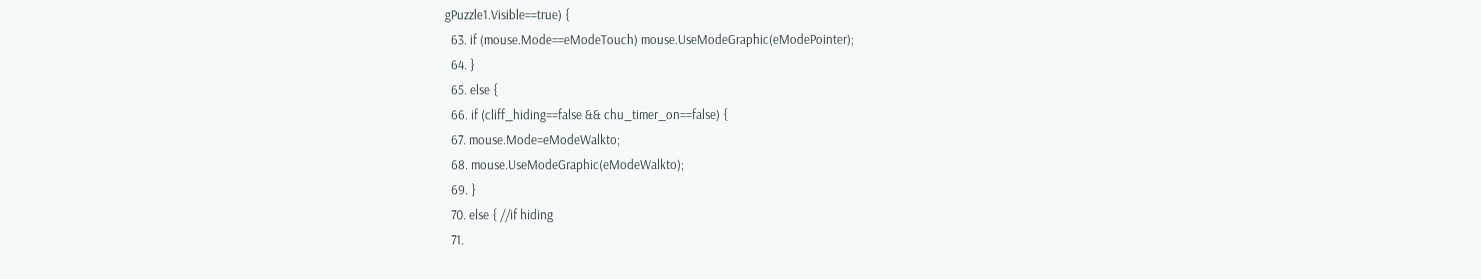gPuzzle1.Visible==true) {
  63. if (mouse.Mode==eModeTouch) mouse.UseModeGraphic(eModePointer);
  64. }
  65. else {
  66. if (cliff_hiding==false && chu_timer_on==false) {
  67. mouse.Mode=eModeWalkto;
  68. mouse.UseModeGraphic(eModeWalkto);
  69. }
  70. else { //if hiding
  71.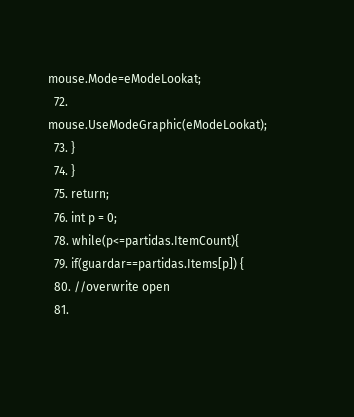mouse.Mode=eModeLookat;
  72. mouse.UseModeGraphic(eModeLookat);
  73. }
  74. }
  75. return;
  76. int p = 0;
  78. while(p<=partidas.ItemCount){
  79. if(guardar==partidas.Items[p]) {
  80. //overwrite open
  81.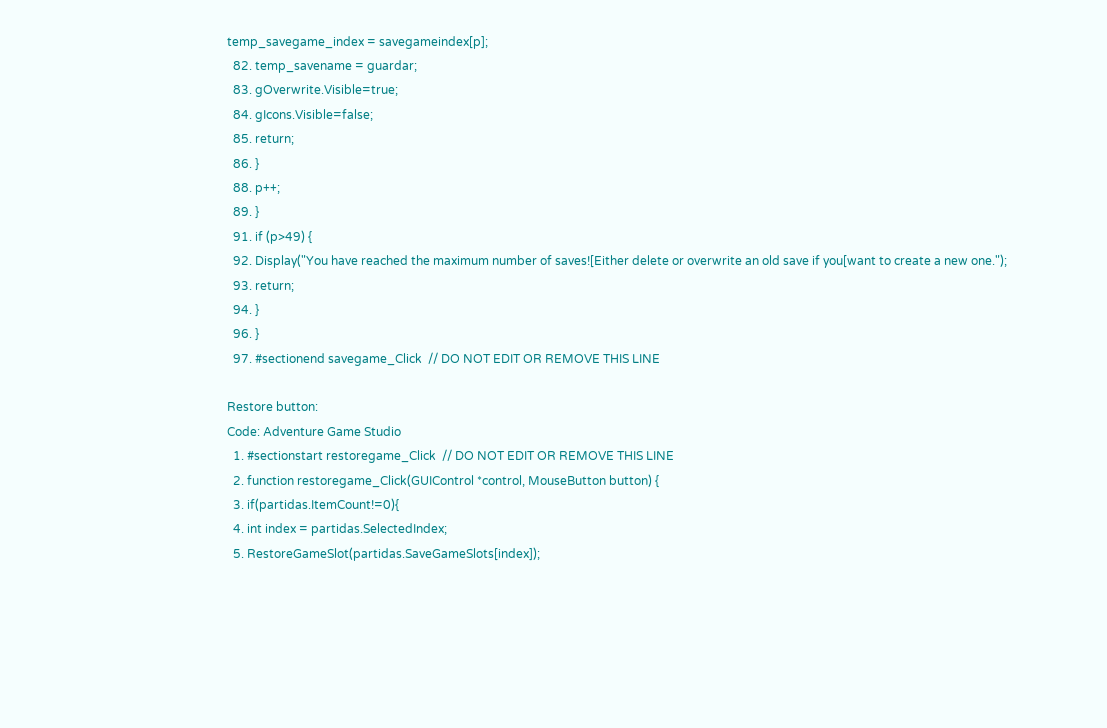temp_savegame_index = savegameindex[p];
  82. temp_savename = guardar;
  83. gOverwrite.Visible=true;
  84. gIcons.Visible=false;
  85. return;
  86. }
  88. p++;
  89. }
  91. if (p>49) {
  92. Display("You have reached the maximum number of saves![Either delete or overwrite an old save if you[want to create a new one.");
  93. return;
  94. }
  96. }
  97. #sectionend savegame_Click  // DO NOT EDIT OR REMOVE THIS LINE

Restore button:
Code: Adventure Game Studio
  1. #sectionstart restoregame_Click  // DO NOT EDIT OR REMOVE THIS LINE
  2. function restoregame_Click(GUIControl *control, MouseButton button) {
  3. if(partidas.ItemCount!=0){
  4. int index = partidas.SelectedIndex;
  5. RestoreGameSlot(partidas.SaveGameSlots[index]);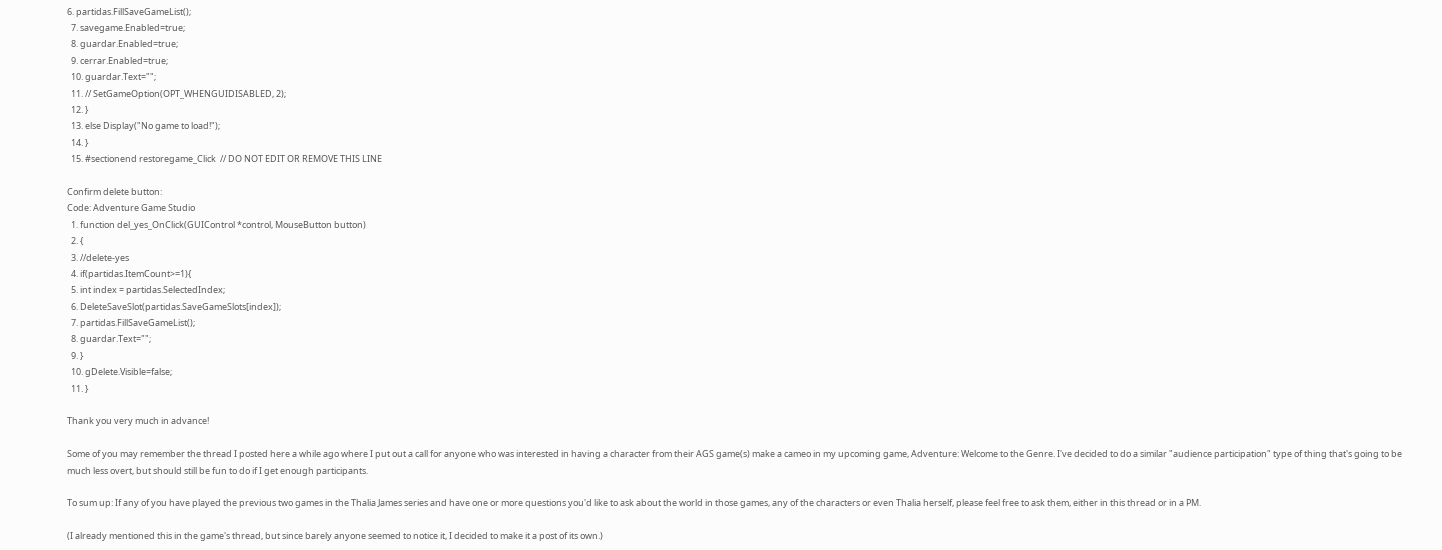6. partidas.FillSaveGameList();
  7. savegame.Enabled=true;
  8. guardar.Enabled=true;
  9. cerrar.Enabled=true;
  10. guardar.Text="";
  11. // SetGameOption(OPT_WHENGUIDISABLED, 2);
  12. }
  13. else Display("No game to load!");
  14. }
  15. #sectionend restoregame_Click  // DO NOT EDIT OR REMOVE THIS LINE

Confirm delete button:
Code: Adventure Game Studio
  1. function del_yes_OnClick(GUIControl *control, MouseButton button)
  2. {
  3. //delete-yes
  4. if(partidas.ItemCount>=1){
  5. int index = partidas.SelectedIndex;
  6. DeleteSaveSlot(partidas.SaveGameSlots[index]);
  7. partidas.FillSaveGameList();
  8. guardar.Text="";
  9. }
  10. gDelete.Visible=false;
  11. }

Thank you very much in advance!

Some of you may remember the thread I posted here a while ago where I put out a call for anyone who was interested in having a character from their AGS game(s) make a cameo in my upcoming game, Adventure: Welcome to the Genre. I've decided to do a similar "audience participation" type of thing that's going to be much less overt, but should still be fun to do if I get enough participants.

To sum up: If any of you have played the previous two games in the Thalia James series and have one or more questions you'd like to ask about the world in those games, any of the characters or even Thalia herself, please feel free to ask them, either in this thread or in a PM.

(I already mentioned this in the game's thread, but since barely anyone seemed to notice it, I decided to make it a post of its own.)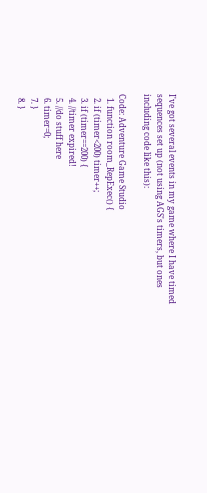I've got several events in my game where I have timed sequences set up (not using AGS's timers, but ones including code like this):

Code: Adventure Game Studio
  1. function room_RepExec() {
  2. if (timer<200) timer++;
  3. if (timer==200) {
  4. //timer expired!
  5. //do stuff here
  6. timer=0;
  7. }
  8. }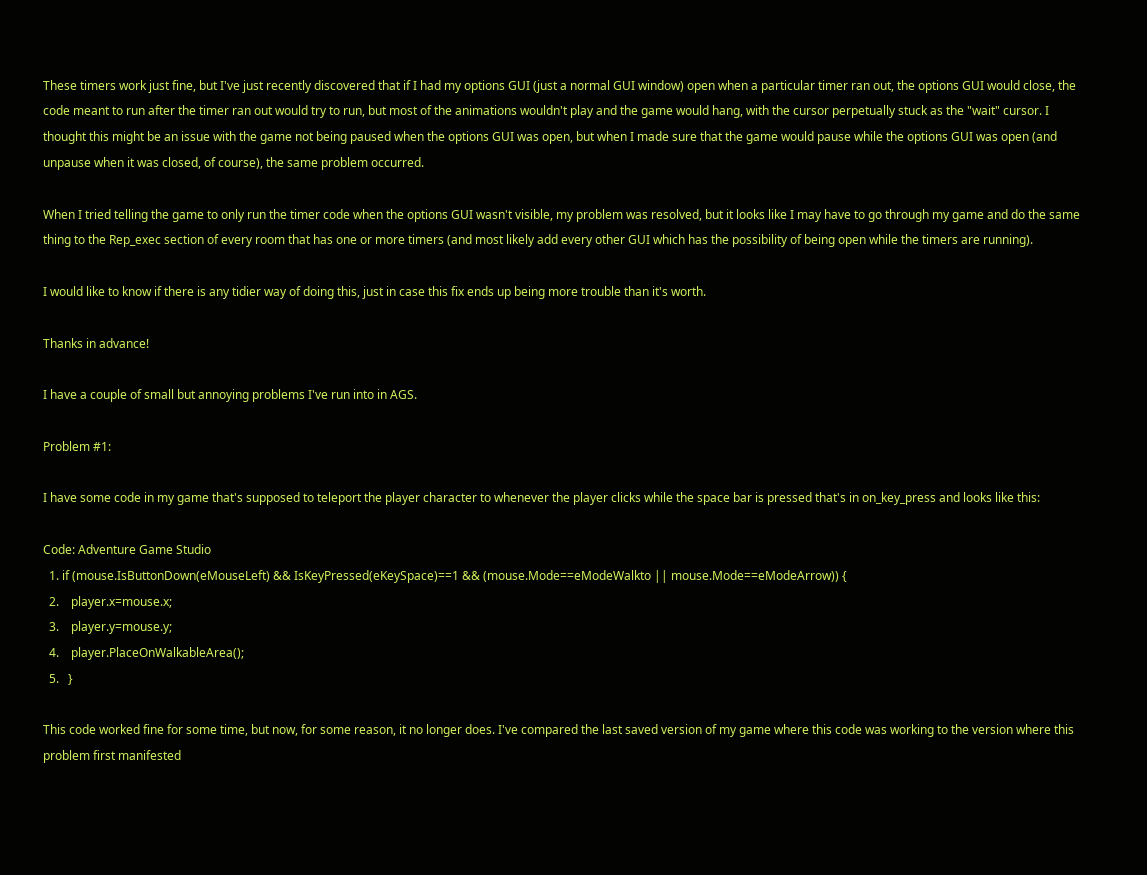These timers work just fine, but I've just recently discovered that if I had my options GUI (just a normal GUI window) open when a particular timer ran out, the options GUI would close, the code meant to run after the timer ran out would try to run, but most of the animations wouldn't play and the game would hang, with the cursor perpetually stuck as the "wait" cursor. I thought this might be an issue with the game not being paused when the options GUI was open, but when I made sure that the game would pause while the options GUI was open (and unpause when it was closed, of course), the same problem occurred.

When I tried telling the game to only run the timer code when the options GUI wasn't visible, my problem was resolved, but it looks like I may have to go through my game and do the same thing to the Rep_exec section of every room that has one or more timers (and most likely add every other GUI which has the possibility of being open while the timers are running).

I would like to know if there is any tidier way of doing this, just in case this fix ends up being more trouble than it's worth.

Thanks in advance!

I have a couple of small but annoying problems I've run into in AGS.

Problem #1:

I have some code in my game that's supposed to teleport the player character to whenever the player clicks while the space bar is pressed that's in on_key_press and looks like this:

Code: Adventure Game Studio
  1. if (mouse.IsButtonDown(eMouseLeft) && IsKeyPressed(eKeySpace)==1 && (mouse.Mode==eModeWalkto || mouse.Mode==eModeArrow)) {
  2.    player.x=mouse.x;
  3.    player.y=mouse.y;
  4.    player.PlaceOnWalkableArea();
  5.   }

This code worked fine for some time, but now, for some reason, it no longer does. I've compared the last saved version of my game where this code was working to the version where this problem first manifested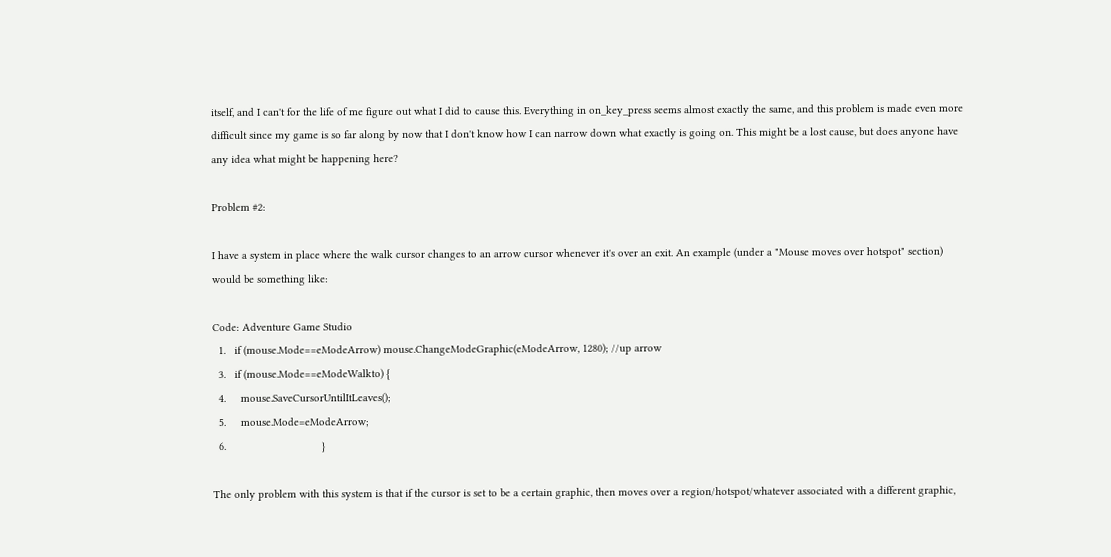itself, and I can't for the life of me figure out what I did to cause this. Everything in on_key_press seems almost exactly the same, and this problem is made even more difficult since my game is so far along by now that I don't know how I can narrow down what exactly is going on. This might be a lost cause, but does anyone have any idea what might be happening here?

Problem #2:

I have a system in place where the walk cursor changes to an arrow cursor whenever it's over an exit. An example (under a "Mouse moves over hotspot" section) would be something like:

Code: Adventure Game Studio
  1.   if (mouse.Mode==eModeArrow) mouse.ChangeModeGraphic(eModeArrow, 1280); //up arrow
  3.   if (mouse.Mode==eModeWalkto) {
  4.     mouse.SaveCursorUntilItLeaves();
  5.     mouse.Mode=eModeArrow;
  6.                                }

The only problem with this system is that if the cursor is set to be a certain graphic, then moves over a region/hotspot/whatever associated with a different graphic,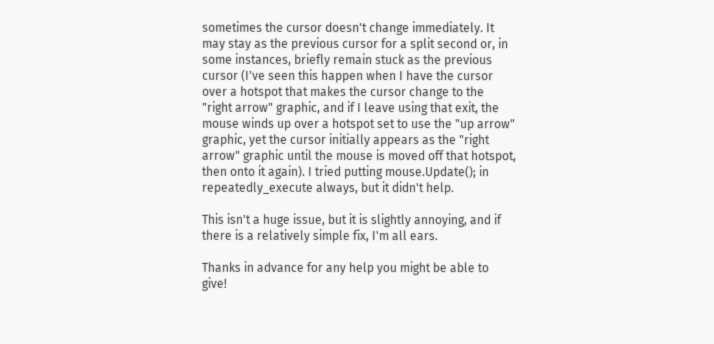sometimes the cursor doesn't change immediately. It may stay as the previous cursor for a split second or, in some instances, briefly remain stuck as the previous cursor (I've seen this happen when I have the cursor over a hotspot that makes the cursor change to the "right arrow" graphic, and if I leave using that exit, the mouse winds up over a hotspot set to use the "up arrow" graphic, yet the cursor initially appears as the "right arrow" graphic until the mouse is moved off that hotspot, then onto it again). I tried putting mouse.Update(); in repeatedly_execute always, but it didn't help.

This isn't a huge issue, but it is slightly annoying, and if there is a relatively simple fix, I'm all ears.

Thanks in advance for any help you might be able to give!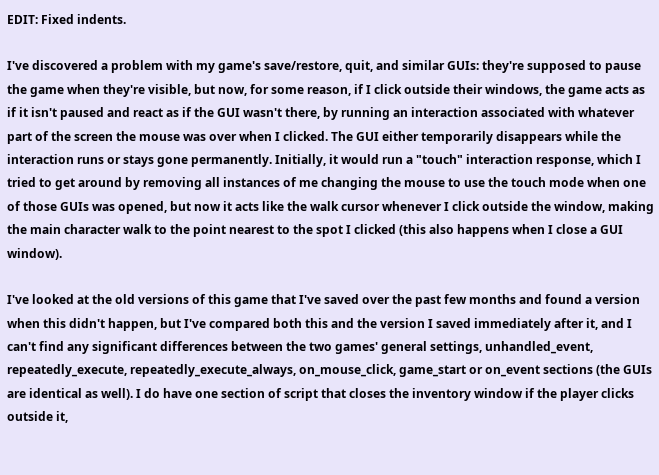EDIT: Fixed indents.

I've discovered a problem with my game's save/restore, quit, and similar GUIs: they're supposed to pause the game when they're visible, but now, for some reason, if I click outside their windows, the game acts as if it isn't paused and react as if the GUI wasn't there, by running an interaction associated with whatever part of the screen the mouse was over when I clicked. The GUI either temporarily disappears while the interaction runs or stays gone permanently. Initially, it would run a "touch" interaction response, which I tried to get around by removing all instances of me changing the mouse to use the touch mode when one of those GUIs was opened, but now it acts like the walk cursor whenever I click outside the window, making the main character walk to the point nearest to the spot I clicked (this also happens when I close a GUI window).

I've looked at the old versions of this game that I've saved over the past few months and found a version when this didn't happen, but I've compared both this and the version I saved immediately after it, and I can't find any significant differences between the two games' general settings, unhandled_event, repeatedly_execute, repeatedly_execute_always, on_mouse_click, game_start or on_event sections (the GUIs are identical as well). I do have one section of script that closes the inventory window if the player clicks outside it,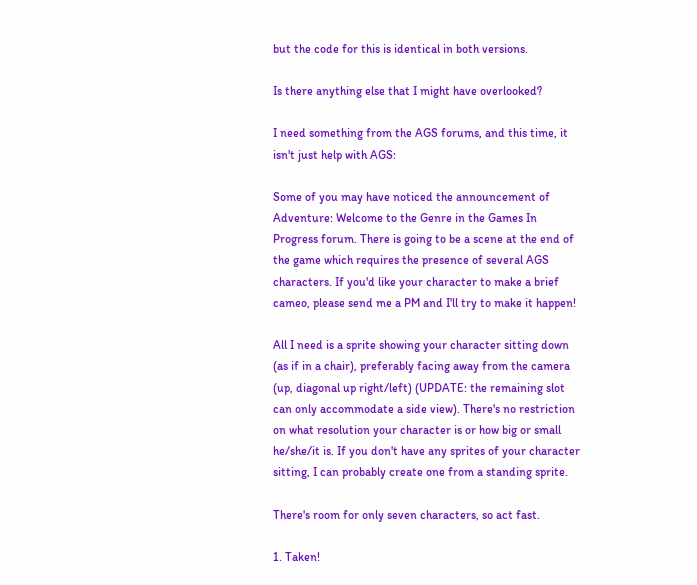but the code for this is identical in both versions.

Is there anything else that I might have overlooked?

I need something from the AGS forums, and this time, it isn't just help with AGS:

Some of you may have noticed the announcement of Adventure: Welcome to the Genre in the Games In Progress forum. There is going to be a scene at the end of the game which requires the presence of several AGS characters. If you'd like your character to make a brief cameo, please send me a PM and I'll try to make it happen!

All I need is a sprite showing your character sitting down (as if in a chair), preferably facing away from the camera (up, diagonal up right/left) (UPDATE: the remaining slot can only accommodate a side view). There's no restriction on what resolution your character is or how big or small he/she/it is. If you don't have any sprites of your character sitting, I can probably create one from a standing sprite.

There's room for only seven characters, so act fast.

1. Taken!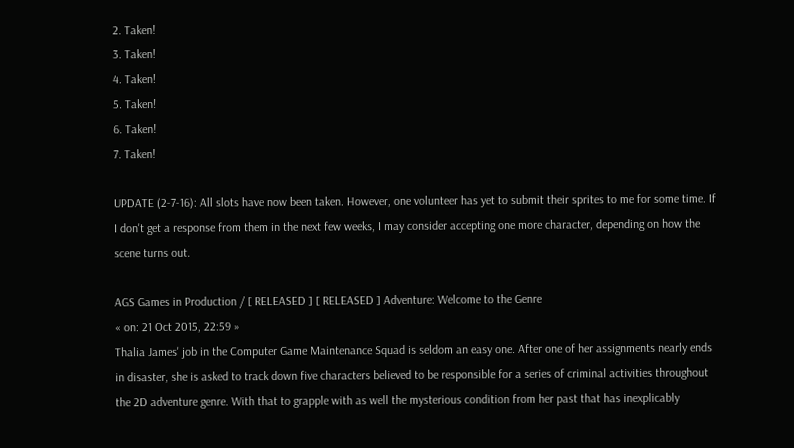2. Taken!
3. Taken!
4. Taken!
5. Taken!
6. Taken!
7. Taken!

UPDATE (2-7-16): All slots have now been taken. However, one volunteer has yet to submit their sprites to me for some time. If I don't get a response from them in the next few weeks, I may consider accepting one more character, depending on how the scene turns out.

AGS Games in Production / [ RELEASED ] [ RELEASED ] Adventure: Welcome to the Genre
« on: 21 Oct 2015, 22:59 »
Thalia James' job in the Computer Game Maintenance Squad is seldom an easy one. After one of her assignments nearly ends in disaster, she is asked to track down five characters believed to be responsible for a series of criminal activities throughout the 2D adventure genre. With that to grapple with as well the mysterious condition from her past that has inexplicably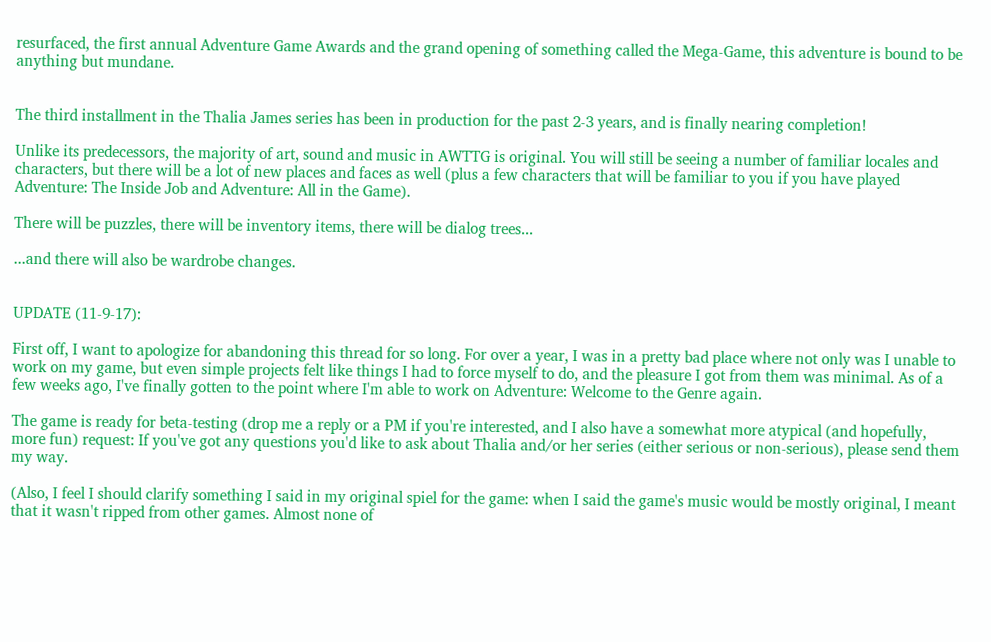resurfaced, the first annual Adventure Game Awards and the grand opening of something called the Mega-Game, this adventure is bound to be anything but mundane.


The third installment in the Thalia James series has been in production for the past 2-3 years, and is finally nearing completion!

Unlike its predecessors, the majority of art, sound and music in AWTTG is original. You will still be seeing a number of familiar locales and characters, but there will be a lot of new places and faces as well (plus a few characters that will be familiar to you if you have played Adventure: The Inside Job and Adventure: All in the Game).

There will be puzzles, there will be inventory items, there will be dialog trees...

...and there will also be wardrobe changes.


UPDATE (11-9-17):

First off, I want to apologize for abandoning this thread for so long. For over a year, I was in a pretty bad place where not only was I unable to work on my game, but even simple projects felt like things I had to force myself to do, and the pleasure I got from them was minimal. As of a few weeks ago, I've finally gotten to the point where I'm able to work on Adventure: Welcome to the Genre again.

The game is ready for beta-testing (drop me a reply or a PM if you're interested, and I also have a somewhat more atypical (and hopefully, more fun) request: If you've got any questions you'd like to ask about Thalia and/or her series (either serious or non-serious), please send them my way.

(Also, I feel I should clarify something I said in my original spiel for the game: when I said the game's music would be mostly original, I meant that it wasn't ripped from other games. Almost none of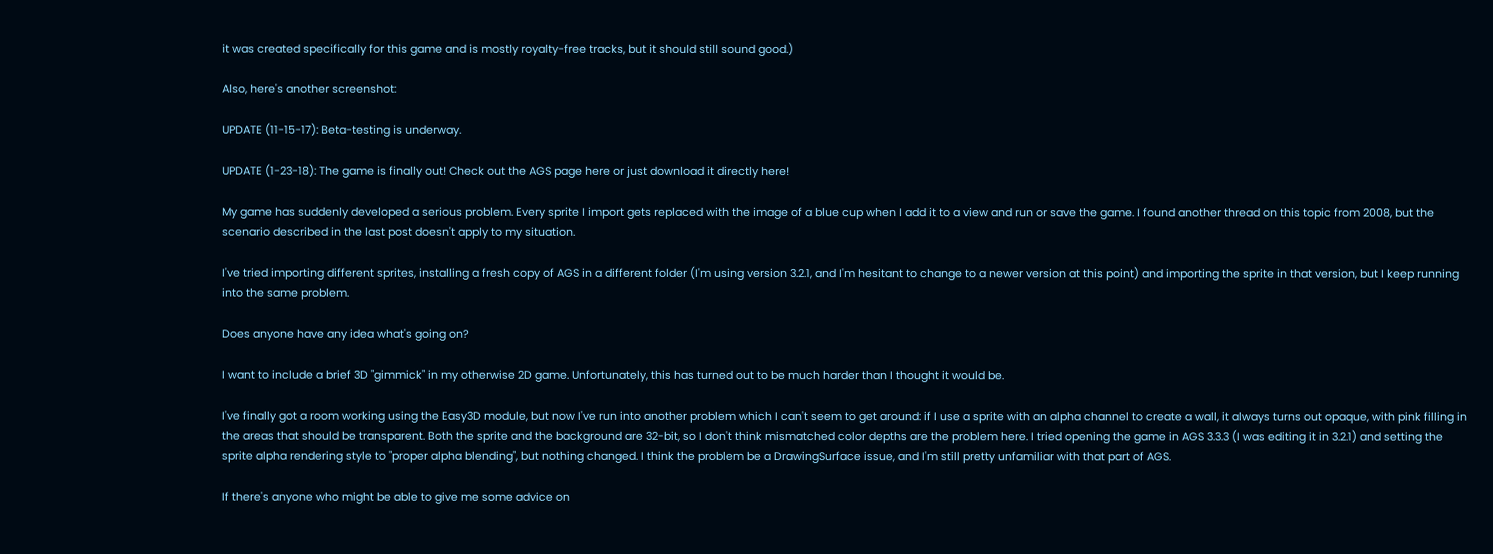it was created specifically for this game and is mostly royalty-free tracks, but it should still sound good.)

Also, here's another screenshot:

UPDATE (11-15-17): Beta-testing is underway.

UPDATE (1-23-18): The game is finally out! Check out the AGS page here or just download it directly here!

My game has suddenly developed a serious problem. Every sprite I import gets replaced with the image of a blue cup when I add it to a view and run or save the game. I found another thread on this topic from 2008, but the scenario described in the last post doesn't apply to my situation.

I've tried importing different sprites, installing a fresh copy of AGS in a different folder (I'm using version 3.2.1, and I'm hesitant to change to a newer version at this point) and importing the sprite in that version, but I keep running into the same problem.

Does anyone have any idea what's going on?

I want to include a brief 3D "gimmick" in my otherwise 2D game. Unfortunately, this has turned out to be much harder than I thought it would be.

I've finally got a room working using the Easy3D module, but now I've run into another problem which I can't seem to get around: if I use a sprite with an alpha channel to create a wall, it always turns out opaque, with pink filling in the areas that should be transparent. Both the sprite and the background are 32-bit, so I don't think mismatched color depths are the problem here. I tried opening the game in AGS 3.3.3 (I was editing it in 3.2.1) and setting the sprite alpha rendering style to "proper alpha blending", but nothing changed. I think the problem be a DrawingSurface issue, and I'm still pretty unfamiliar with that part of AGS.

If there's anyone who might be able to give me some advice on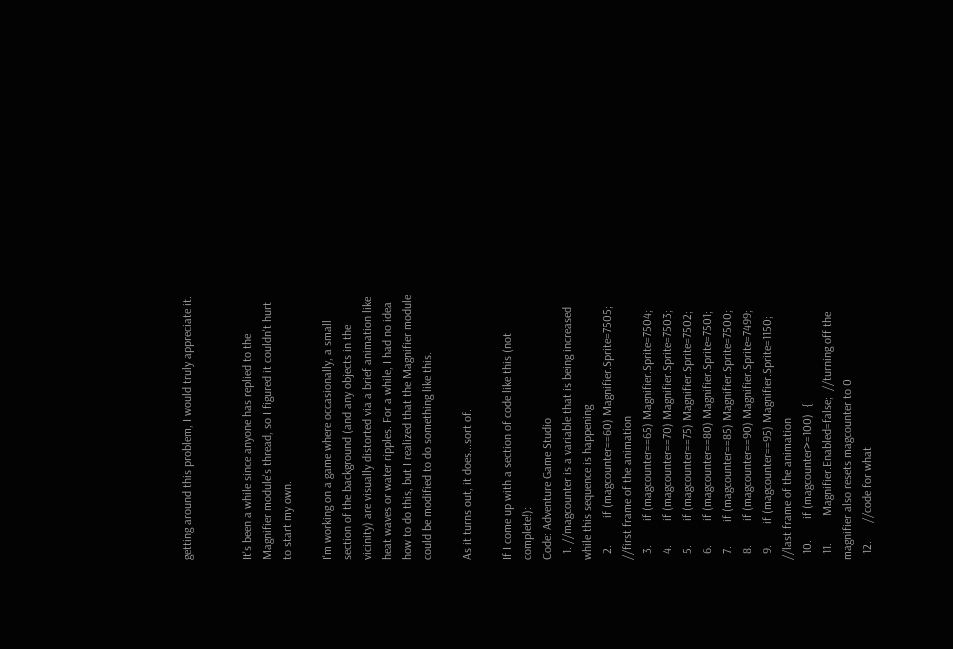getting around this problem, I would truly appreciate it.


It's been a while since anyone has replied to the Magnifier module's thread, so I figured it couldn't hurt to start my own.

I'm working on a game where occasionally, a small section of the background (and any objects in the vicinity) are visually distorted via a brief animation like heat waves or water ripples. For a while, I had no idea how to do this, but I realized that the Magnifier module could be modified to do something like this.

As it turns out, it does...sort of.

If I come up with a section of code like this (not complete!):
Code: Adventure Game Studio
  1. //magcounter is a variable that is being increased while this sequence is happening
  2.         if (magcounter==60) Magnifier.Sprite=7505; //first frame of the animation
  3.        if (magcounter==65) Magnifier.Sprite=7504;
  4.        if (magcounter==70) Magnifier.Sprite=7503;
  5.        if (magcounter==75) Magnifier.Sprite=7502;
  6.        if (magcounter==80) Magnifier.Sprite=7501;
  7.        if (magcounter==85) Magnifier.Sprite=7500;
  8.        if (magcounter==90) Magnifier.Sprite=7499;
  9.       if (magcounter==95) Magnifier.Sprite=1150; //last frame of the animation
  10.       if (magcounter>=100)  {
  11.         Magnifier.Enabled=false;  //turning off the magnifier also resets magcounter to 0
  12.      //code for what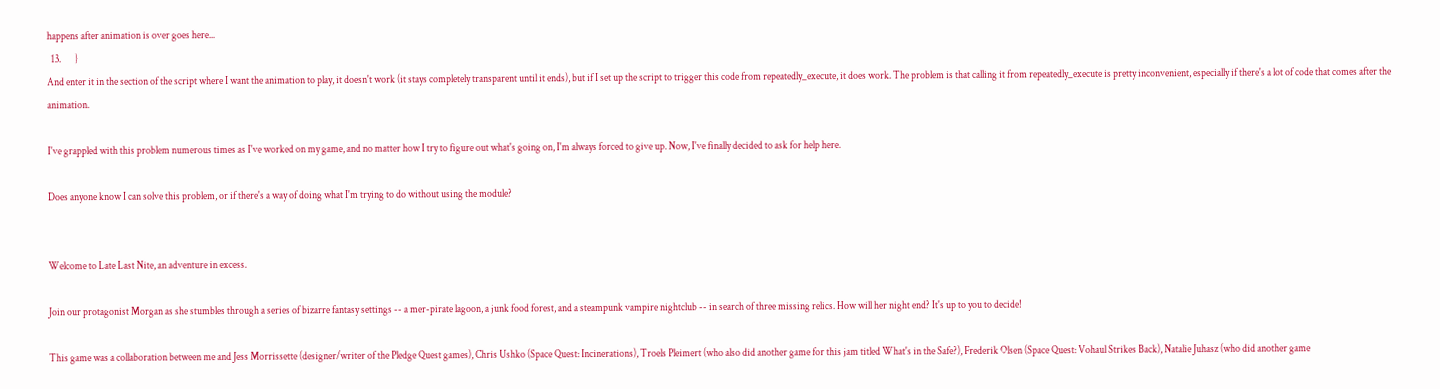happens after animation is over goes here...
  13.       }
And enter it in the section of the script where I want the animation to play, it doesn't work (it stays completely transparent until it ends), but if I set up the script to trigger this code from repeatedly_execute, it does work. The problem is that calling it from repeatedly_execute is pretty inconvenient, especially if there's a lot of code that comes after the animation.

I've grappled with this problem numerous times as I've worked on my game, and no matter how I try to figure out what's going on, I'm always forced to give up. Now, I've finally decided to ask for help here.

Does anyone know I can solve this problem, or if there's a way of doing what I'm trying to do without using the module?


Welcome to Late Last Nite, an adventure in excess.

Join our protagonist Morgan as she stumbles through a series of bizarre fantasy settings -- a mer-pirate lagoon, a junk food forest, and a steampunk vampire nightclub -- in search of three missing relics. How will her night end? It's up to you to decide!

This game was a collaboration between me and Jess Morrissette (designer/writer of the Pledge Quest games), Chris Ushko (Space Quest: Incinerations), Troels Pleimert (who also did another game for this jam titled What's in the Safe?), Frederik Olsen (Space Quest: Vohaul Strikes Back), Natalie Juhasz (who did another game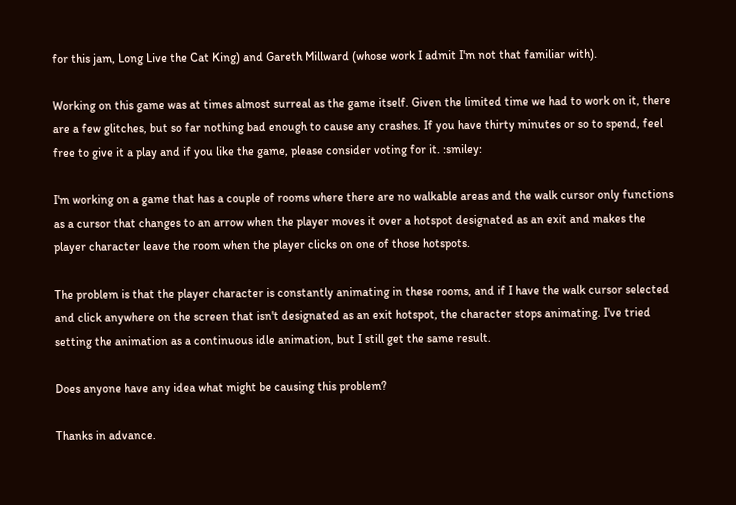for this jam, Long Live the Cat King) and Gareth Millward (whose work I admit I'm not that familiar with).

Working on this game was at times almost surreal as the game itself. Given the limited time we had to work on it, there are a few glitches, but so far nothing bad enough to cause any crashes. If you have thirty minutes or so to spend, feel free to give it a play and if you like the game, please consider voting for it. :smiley:

I'm working on a game that has a couple of rooms where there are no walkable areas and the walk cursor only functions as a cursor that changes to an arrow when the player moves it over a hotspot designated as an exit and makes the player character leave the room when the player clicks on one of those hotspots.

The problem is that the player character is constantly animating in these rooms, and if I have the walk cursor selected and click anywhere on the screen that isn't designated as an exit hotspot, the character stops animating. I've tried setting the animation as a continuous idle animation, but I still get the same result.

Does anyone have any idea what might be causing this problem?

Thanks in advance.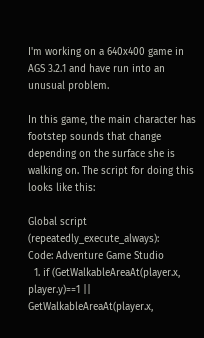I'm working on a 640x400 game in AGS 3.2.1 and have run into an unusual problem.

In this game, the main character has footstep sounds that change depending on the surface she is walking on. The script for doing this looks like this:

Global script (repeatedly_execute_always):
Code: Adventure Game Studio
  1. if (GetWalkableAreaAt(player.x, player.y)==1 || GetWalkableAreaAt(player.x,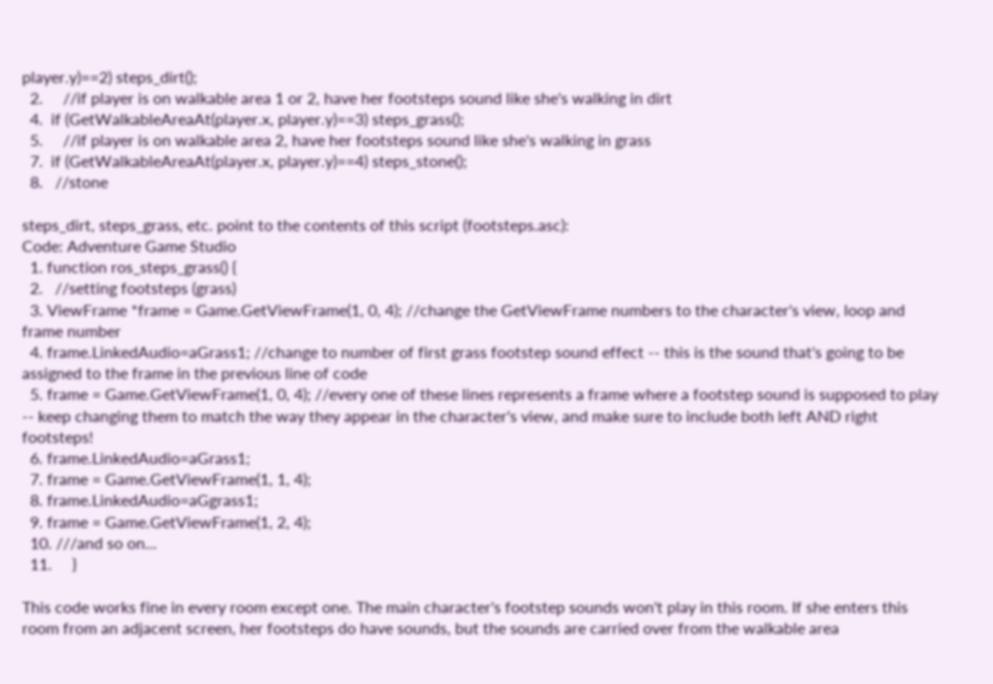player.y)==2) steps_dirt();
  2.     //if player is on walkable area 1 or 2, have her footsteps sound like she's walking in dirt
  4.  if (GetWalkableAreaAt(player.x, player.y)==3) steps_grass();
  5.     //if player is on walkable area 2, have her footsteps sound like she's walking in grass
  7.  if (GetWalkableAreaAt(player.x, player.y)==4) steps_stone();
  8.   //stone

steps_dirt, steps_grass, etc. point to the contents of this script (footsteps.asc):
Code: Adventure Game Studio
  1. function ros_steps_grass() {
  2.   //setting footsteps (grass)
  3. ViewFrame *frame = Game.GetViewFrame(1, 0, 4); //change the GetViewFrame numbers to the character's view, loop and frame number
  4. frame.LinkedAudio=aGrass1; //change to number of first grass footstep sound effect -- this is the sound that's going to be assigned to the frame in the previous line of code
  5. frame = Game.GetViewFrame(1, 0, 4); //every one of these lines represents a frame where a footstep sound is supposed to play -- keep changing them to match the way they appear in the character's view, and make sure to include both left AND right footsteps!
  6. frame.LinkedAudio=aGrass1;
  7. frame = Game.GetViewFrame(1, 1, 4);
  8. frame.LinkedAudio=aGgrass1;
  9. frame = Game.GetViewFrame(1, 2, 4);
  10. ///and so on...
  11.     }

This code works fine in every room except one. The main character's footstep sounds won't play in this room. If she enters this room from an adjacent screen, her footsteps do have sounds, but the sounds are carried over from the walkable area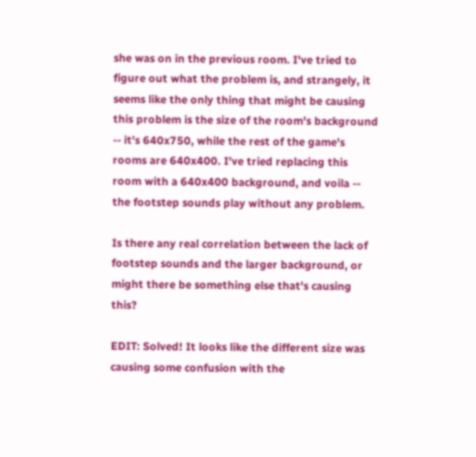she was on in the previous room. I've tried to figure out what the problem is, and strangely, it seems like the only thing that might be causing this problem is the size of the room's background -- it's 640x750, while the rest of the game's rooms are 640x400. I've tried replacing this room with a 640x400 background, and voila -- the footstep sounds play without any problem.

Is there any real correlation between the lack of footstep sounds and the larger background, or might there be something else that's causing this?

EDIT: Solved! It looks like the different size was causing some confusion with the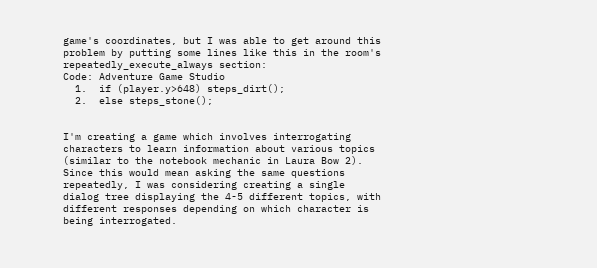game's coordinates, but I was able to get around this problem by putting some lines like this in the room's repeatedly_execute_always section:
Code: Adventure Game Studio
  1.  if (player.y>648) steps_dirt();
  2.  else steps_stone();


I'm creating a game which involves interrogating characters to learn information about various topics (similar to the notebook mechanic in Laura Bow 2). Since this would mean asking the same questions repeatedly, I was considering creating a single dialog tree displaying the 4-5 different topics, with different responses depending on which character is being interrogated.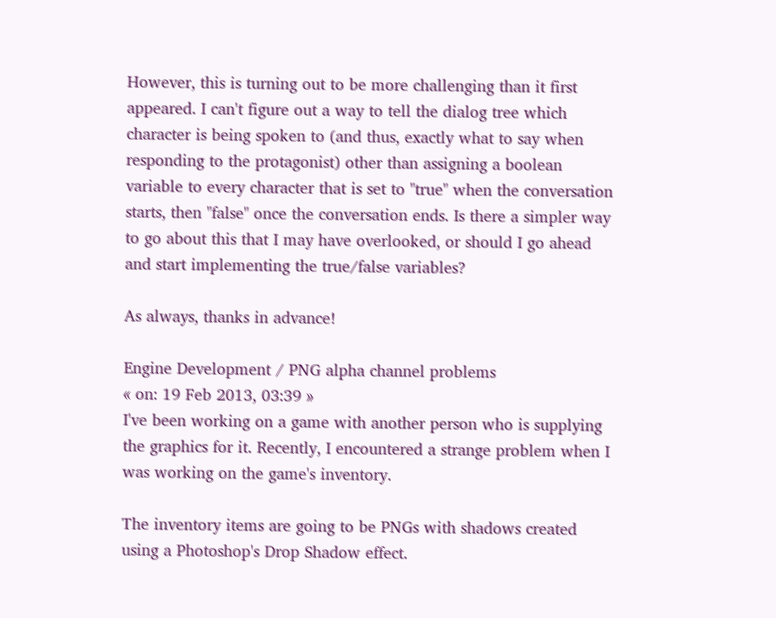However, this is turning out to be more challenging than it first appeared. I can't figure out a way to tell the dialog tree which character is being spoken to (and thus, exactly what to say when responding to the protagonist) other than assigning a boolean variable to every character that is set to "true" when the conversation starts, then "false" once the conversation ends. Is there a simpler way to go about this that I may have overlooked, or should I go ahead and start implementing the true/false variables?

As always, thanks in advance!

Engine Development / PNG alpha channel problems
« on: 19 Feb 2013, 03:39 »
I've been working on a game with another person who is supplying the graphics for it. Recently, I encountered a strange problem when I was working on the game's inventory.

The inventory items are going to be PNGs with shadows created using a Photoshop's Drop Shadow effect.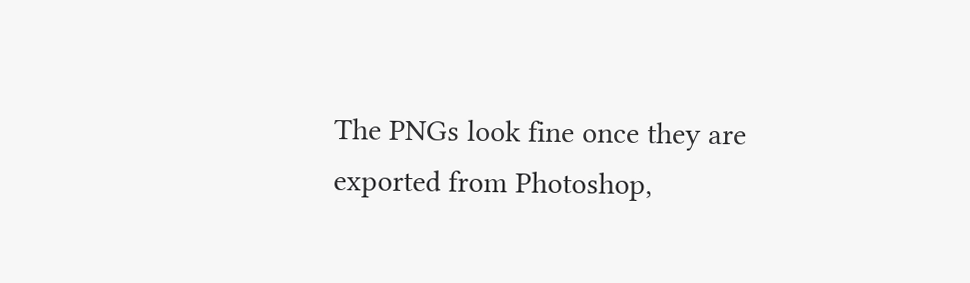The PNGs look fine once they are exported from Photoshop,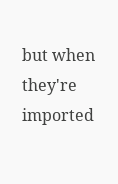but when they're imported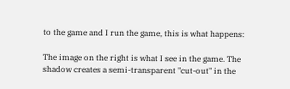to the game and I run the game, this is what happens:

The image on the right is what I see in the game. The shadow creates a semi-transparent "cut-out" in the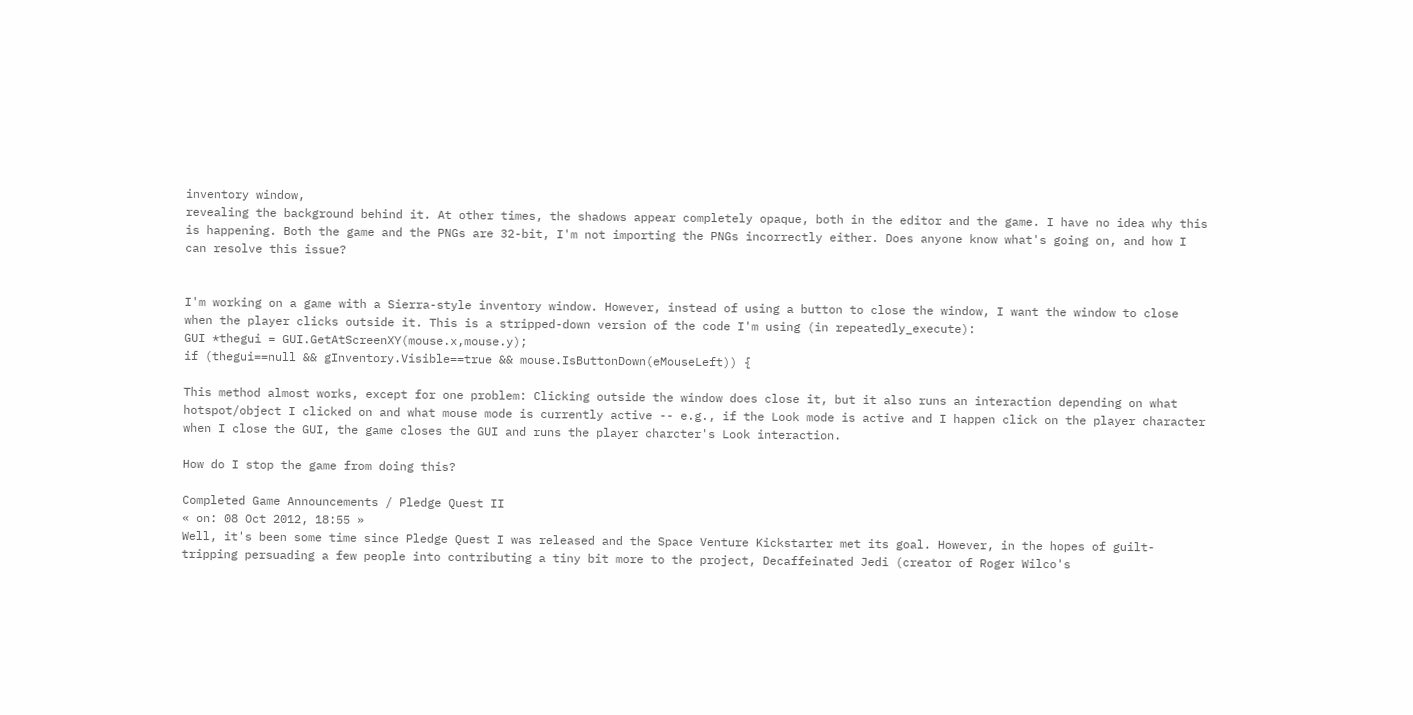inventory window,
revealing the background behind it. At other times, the shadows appear completely opaque, both in the editor and the game. I have no idea why this is happening. Both the game and the PNGs are 32-bit, I'm not importing the PNGs incorrectly either. Does anyone know what's going on, and how I can resolve this issue?


I'm working on a game with a Sierra-style inventory window. However, instead of using a button to close the window, I want the window to close when the player clicks outside it. This is a stripped-down version of the code I'm using (in repeatedly_execute):
GUI *thegui = GUI.GetAtScreenXY(mouse.x,mouse.y);
if (thegui==null && gInventory.Visible==true && mouse.IsButtonDown(eMouseLeft)) {

This method almost works, except for one problem: Clicking outside the window does close it, but it also runs an interaction depending on what hotspot/object I clicked on and what mouse mode is currently active -- e.g., if the Look mode is active and I happen click on the player character when I close the GUI, the game closes the GUI and runs the player charcter's Look interaction.

How do I stop the game from doing this?

Completed Game Announcements / Pledge Quest II
« on: 08 Oct 2012, 18:55 »
Well, it's been some time since Pledge Quest I was released and the Space Venture Kickstarter met its goal. However, in the hopes of guilt-tripping persuading a few people into contributing a tiny bit more to the project, Decaffeinated Jedi (creator of Roger Wilco's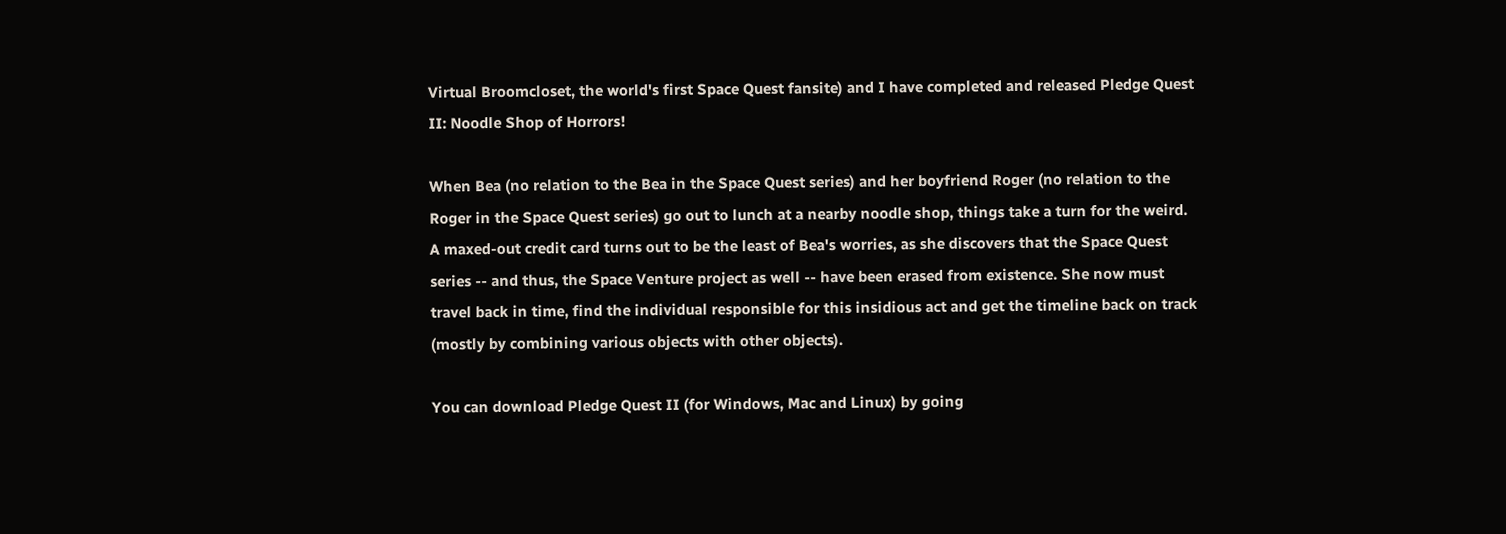Virtual Broomcloset, the world's first Space Quest fansite) and I have completed and released Pledge Quest II: Noodle Shop of Horrors!

When Bea (no relation to the Bea in the Space Quest series) and her boyfriend Roger (no relation to the Roger in the Space Quest series) go out to lunch at a nearby noodle shop, things take a turn for the weird. A maxed-out credit card turns out to be the least of Bea's worries, as she discovers that the Space Quest series -- and thus, the Space Venture project as well -- have been erased from existence. She now must travel back in time, find the individual responsible for this insidious act and get the timeline back on track (mostly by combining various objects with other objects).

You can download Pledge Quest II (for Windows, Mac and Linux) by going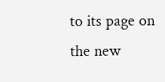to its page on the new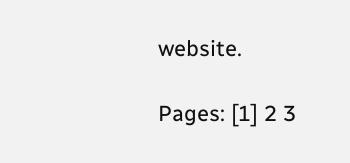website.

Pages: [1] 2 3